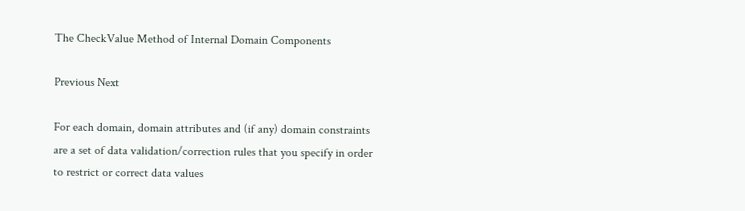The CheckValue Method of Internal Domain Components

Previous Next

For each domain, domain attributes and (if any) domain constraints are a set of data validation/correction rules that you specify in order to restrict or correct data values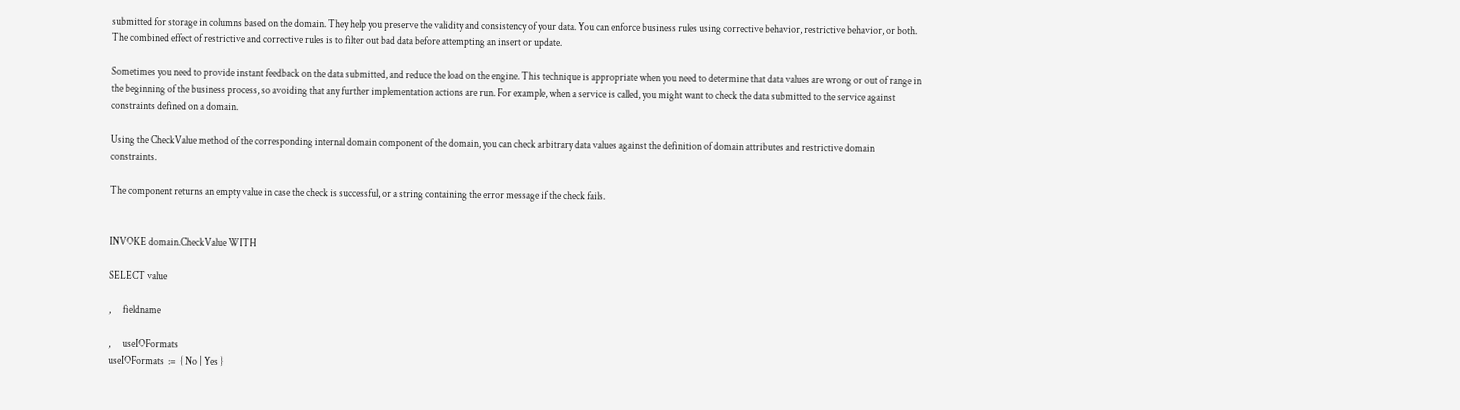submitted for storage in columns based on the domain. They help you preserve the validity and consistency of your data. You can enforce business rules using corrective behavior, restrictive behavior, or both. The combined effect of restrictive and corrective rules is to filter out bad data before attempting an insert or update.

Sometimes you need to provide instant feedback on the data submitted, and reduce the load on the engine. This technique is appropriate when you need to determine that data values are wrong or out of range in the beginning of the business process, so avoiding that any further implementation actions are run. For example, when a service is called, you might want to check the data submitted to the service against constraints defined on a domain.

Using the CheckValue method of the corresponding internal domain component of the domain, you can check arbitrary data values against the definition of domain attributes and restrictive domain constraints.

The component returns an empty value in case the check is successful, or a string containing the error message if the check fails.


INVOKE domain.CheckValue WITH

SELECT value

,      fieldname

,      useIOFormats
useIOFormats  :=  { No | Yes }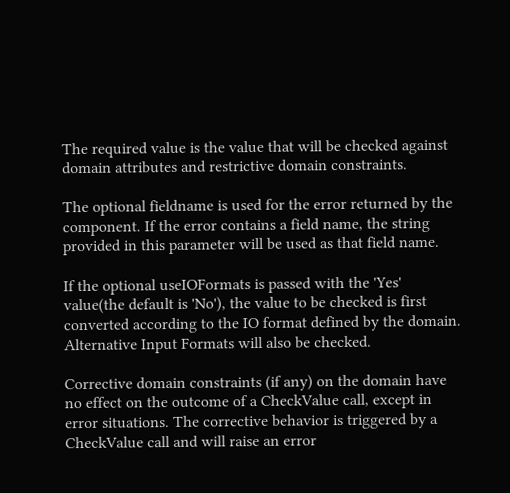The required value is the value that will be checked against domain attributes and restrictive domain constraints.

The optional fieldname is used for the error returned by the component. If the error contains a field name, the string provided in this parameter will be used as that field name.

If the optional useIOFormats is passed with the 'Yes' value(the default is 'No'), the value to be checked is first converted according to the IO format defined by the domain. Alternative Input Formats will also be checked.

Corrective domain constraints (if any) on the domain have no effect on the outcome of a CheckValue call, except in error situations. The corrective behavior is triggered by a CheckValue call and will raise an error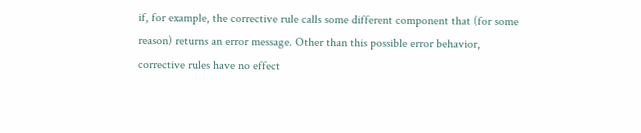if, for example, the corrective rule calls some different component that (for some reason) returns an error message. Other than this possible error behavior, corrective rules have no effect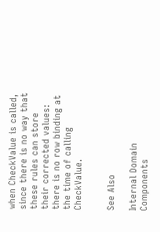when CheckValue is called, since there is no way that these rules can store their corrected values: there is no row binding at the time of calling CheckValue.


See Also

Internal Domain Components